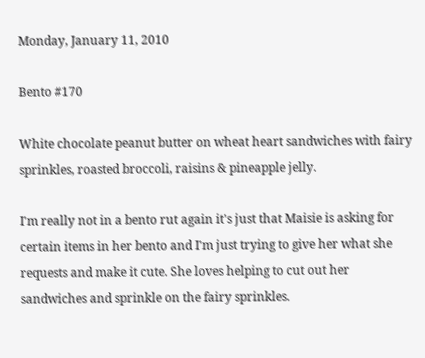Monday, January 11, 2010

Bento #170

White chocolate peanut butter on wheat heart sandwiches with fairy sprinkles, roasted broccoli, raisins & pineapple jelly.

I'm really not in a bento rut again it's just that Maisie is asking for certain items in her bento and I'm just trying to give her what she requests and make it cute. She loves helping to cut out her sandwiches and sprinkle on the fairy sprinkles.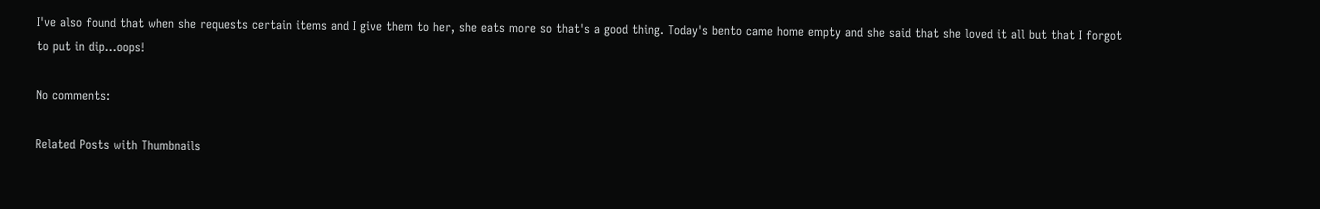I've also found that when she requests certain items and I give them to her, she eats more so that's a good thing. Today's bento came home empty and she said that she loved it all but that I forgot to put in dip...oops!

No comments:

Related Posts with Thumbnails